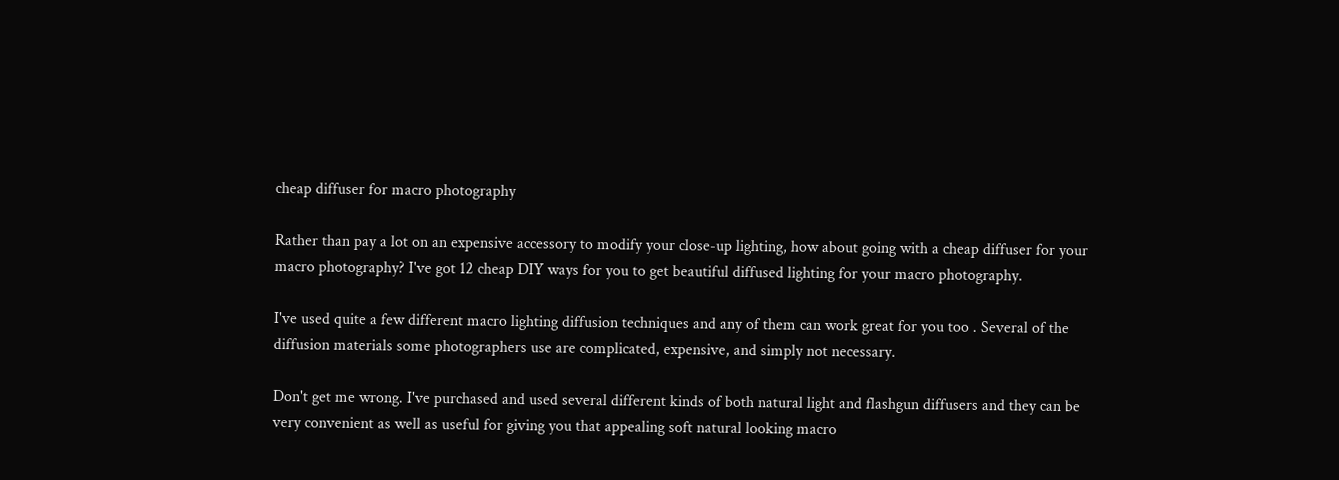cheap diffuser for macro photography

Rather than pay a lot on an expensive accessory to modify your close-up lighting, how about going with a cheap diffuser for your macro photography? I've got 12 cheap DIY ways for you to get beautiful diffused lighting for your macro photography.

I've used quite a few different macro lighting diffusion techniques and any of them can work great for you too . Several of the diffusion materials some photographers use are complicated, expensive, and simply not necessary.

Don't get me wrong. I've purchased and used several different kinds of both natural light and flashgun diffusers and they can be very convenient as well as useful for giving you that appealing soft natural looking macro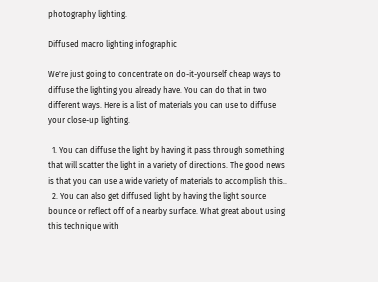photography lighting.

Diffused macro lighting infographic

We're just going to concentrate on do-it-yourself cheap ways to diffuse the lighting you already have. You can do that in two different ways. Here is a list of materials you can use to diffuse your close-up lighting.

  1. You can diffuse the light by having it pass through something that will scatter the light in a variety of directions. The good news is that you can use a wide variety of materials to accomplish this..
  2. You can also get diffused light by having the light source bounce or reflect off of a nearby surface. What great about using this technique with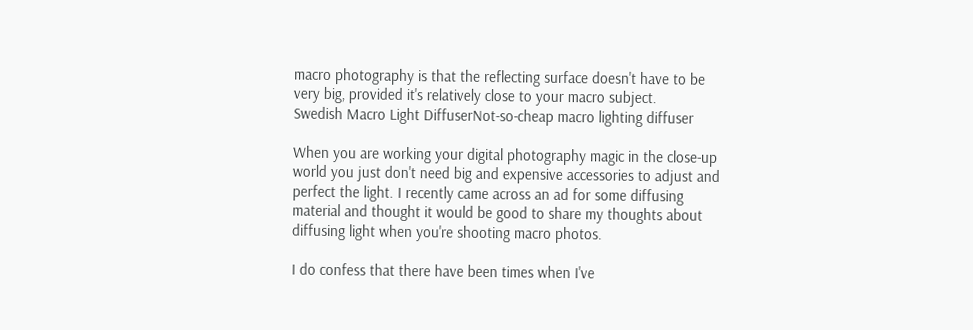macro photography is that the reflecting surface doesn't have to be very big, provided it's relatively close to your macro subject.
Swedish Macro Light DiffuserNot-so-cheap macro lighting diffuser

When you are working your digital photography magic in the close-up world you just don't need big and expensive accessories to adjust and perfect the light. I recently came across an ad for some diffusing material and thought it would be good to share my thoughts about diffusing light when you're shooting macro photos.

I do confess that there have been times when I've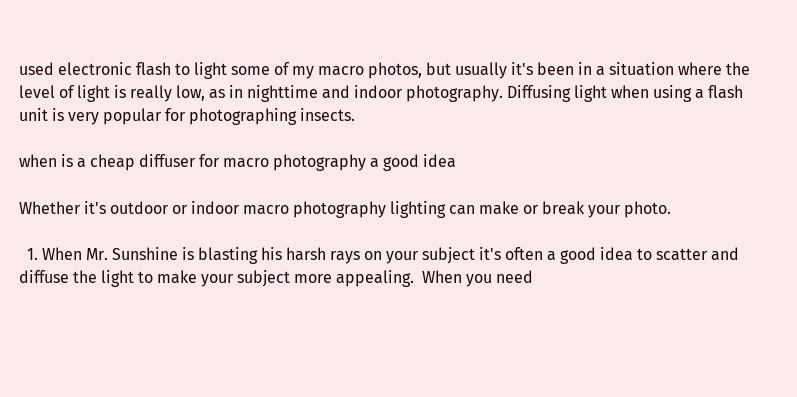used electronic flash to light some of my macro photos, but usually it's been in a situation where the level of light is really low, as in nighttime and indoor photography. Diffusing light when using a flash unit is very popular for photographing insects.

when is a cheap diffuser for macro photography a good idea

Whether it's outdoor or indoor macro photography lighting can make or break your photo.

  1. When Mr. Sunshine is blasting his harsh rays on your subject it's often a good idea to scatter and diffuse the light to make your subject more appealing.  When you need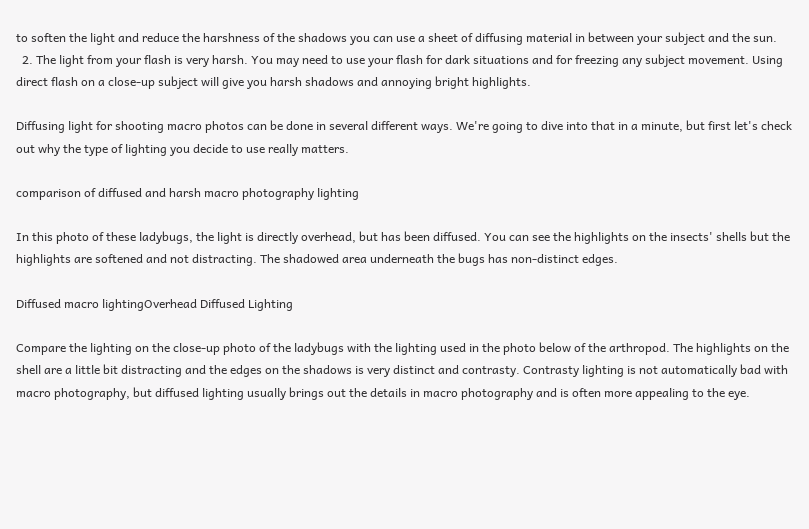to soften the light and reduce the harshness of the shadows you can use a sheet of diffusing material in between your subject and the sun.
  2. The light from your flash is very harsh. You may need to use your flash for dark situations and for freezing any subject movement. Using direct flash on a close-up subject will give you harsh shadows and annoying bright highlights.

Diffusing light for shooting macro photos can be done in several different ways. We're going to dive into that in a minute, but first let's check out why the type of lighting you decide to use really matters.

comparison of diffused and harsh macro photography lighting

In this photo of these ladybugs, the light is directly overhead, but has been diffused. You can see the highlights on the insects' shells but the highlights are softened and not distracting. The shadowed area underneath the bugs has non-distinct edges.

Diffused macro lightingOverhead Diffused Lighting

Compare the lighting on the close-up photo of the ladybugs with the lighting used in the photo below of the arthropod. The highlights on the shell are a little bit distracting and the edges on the shadows is very distinct and contrasty. Contrasty lighting is not automatically bad with macro photography, but diffused lighting usually brings out the details in macro photography and is often more appealing to the eye.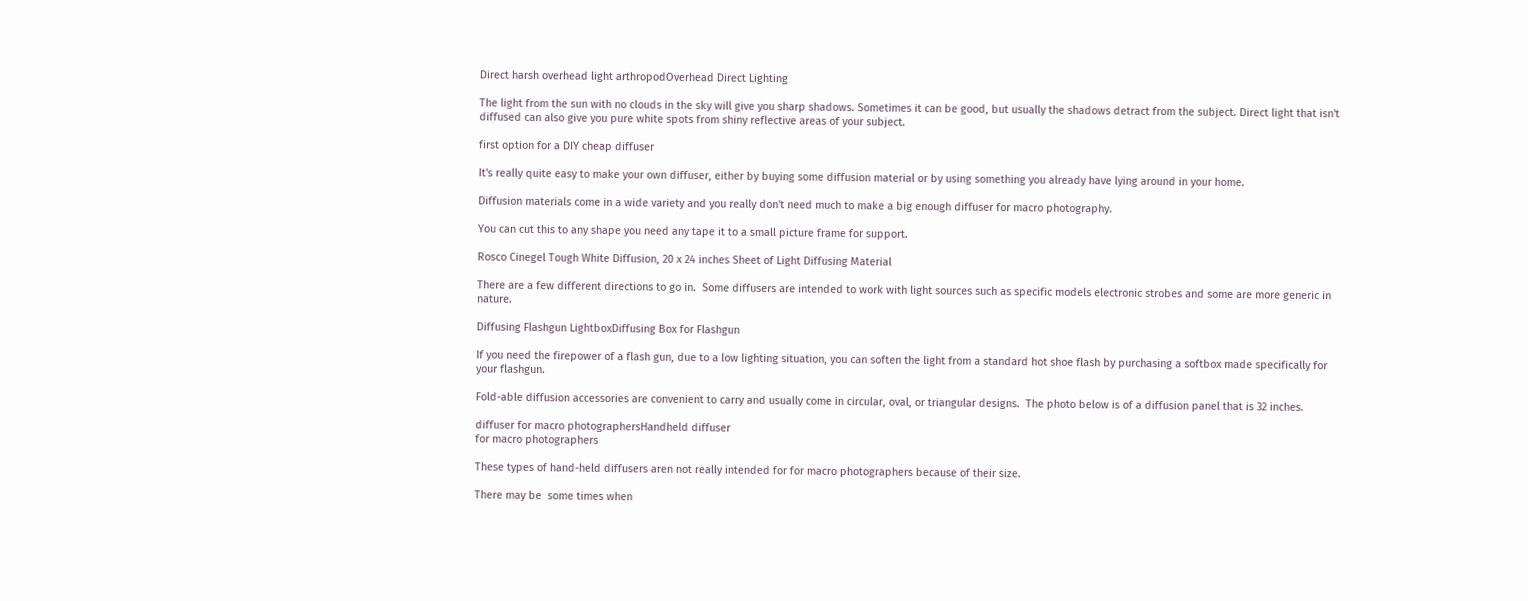Direct harsh overhead light arthropodOverhead Direct Lighting

The light from the sun with no clouds in the sky will give you sharp shadows. Sometimes it can be good, but usually the shadows detract from the subject. Direct light that isn't diffused can also give you pure white spots from shiny reflective areas of your subject.

first option for a DIY cheap diffuser

It's really quite easy to make your own diffuser, either by buying some diffusion material or by using something you already have lying around in your home.

Diffusion materials come in a wide variety and you really don't need much to make a big enough diffuser for macro photography.

You can cut this to any shape you need any tape it to a small picture frame for support.

Rosco Cinegel Tough White Diffusion, 20 x 24 inches Sheet of Light Diffusing Material

There are a few different directions to go in.  Some diffusers are intended to work with light sources such as specific models electronic strobes and some are more generic in nature.

Diffusing Flashgun LightboxDiffusing Box for Flashgun

If you need the firepower of a flash gun, due to a low lighting situation, you can soften the light from a standard hot shoe flash by purchasing a softbox made specifically for your flashgun.

Fold-able diffusion accessories are convenient to carry and usually come in circular, oval, or triangular designs.  The photo below is of a diffusion panel that is 32 inches.

diffuser for macro photographersHandheld diffuser
for macro photographers

These types of hand-held diffusers aren not really intended for for macro photographers because of their size.

There may be  some times when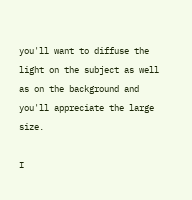you'll want to diffuse the light on the subject as well as on the background and you'll appreciate the large size.

I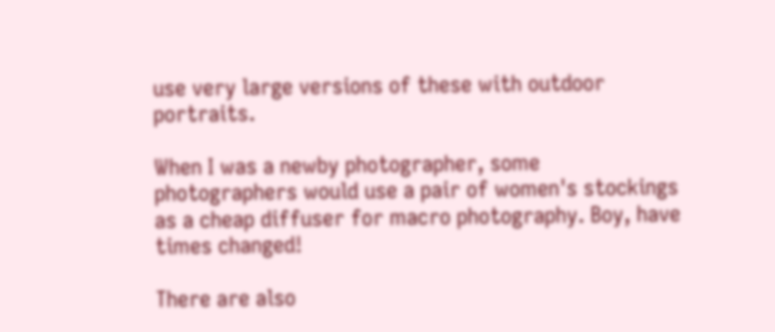use very large versions of these with outdoor portraits.

When I was a newby photographer, some photographers would use a pair of women's stockings as a cheap diffuser for macro photography. Boy, have times changed!

There are also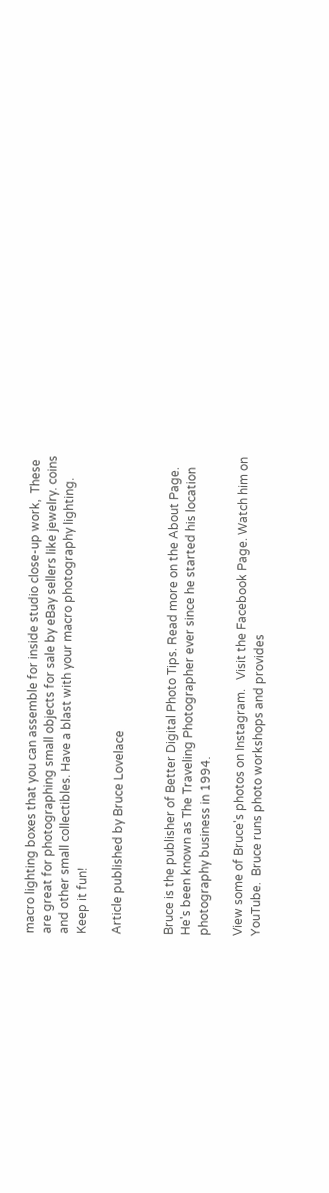macro lighting boxes that you can assemble for inside studio close-up work,  These are great for photographing small objects for sale by eBay sellers like jewelry. coins and other small collectibles. Have a blast with your macro photography lighting. Keep it fun!

Article published by Bruce Lovelace


Bruce is the publisher of Better Digital Photo Tips. Read more on the About Page. He's been known as The Traveling Photographer ever since he started his location photography business in 1994.

View some of Bruce's photos on Instagram.   Visit the Facebook Page. Watch him on YouTube.  Bruce runs photo workshops and provides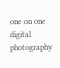one on one digital photography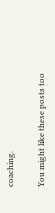coaching.

You might like these posts too